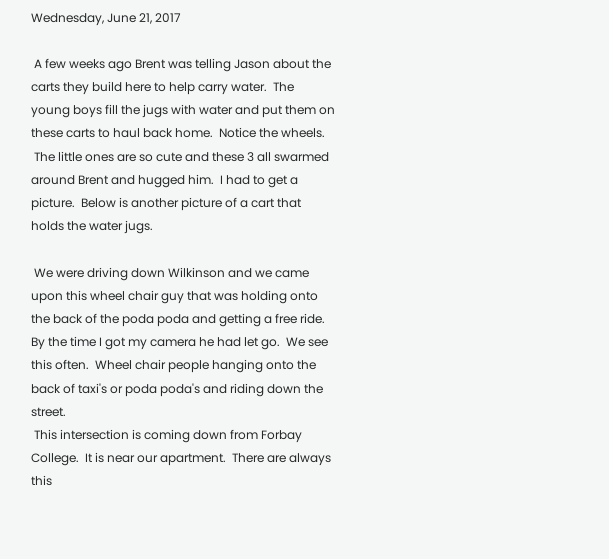Wednesday, June 21, 2017

 A few weeks ago Brent was telling Jason about the carts they build here to help carry water.  The young boys fill the jugs with water and put them on these carts to haul back home.  Notice the wheels.
 The little ones are so cute and these 3 all swarmed around Brent and hugged him.  I had to get a picture.  Below is another picture of a cart that holds the water jugs.

 We were driving down Wilkinson and we came upon this wheel chair guy that was holding onto the back of the poda poda and getting a free ride.  By the time I got my camera he had let go.  We see this often.  Wheel chair people hanging onto the back of taxi's or poda poda's and riding down the street.
 This intersection is coming down from Forbay College.  It is near our apartment.  There are always this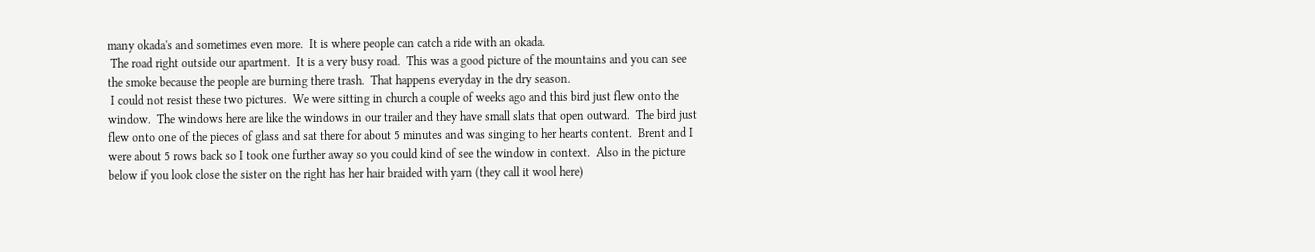many okada's and sometimes even more.  It is where people can catch a ride with an okada.
 The road right outside our apartment.  It is a very busy road.  This was a good picture of the mountains and you can see the smoke because the people are burning there trash.  That happens everyday in the dry season.
 I could not resist these two pictures.  We were sitting in church a couple of weeks ago and this bird just flew onto the window.  The windows here are like the windows in our trailer and they have small slats that open outward.  The bird just flew onto one of the pieces of glass and sat there for about 5 minutes and was singing to her hearts content.  Brent and I were about 5 rows back so I took one further away so you could kind of see the window in context.  Also in the picture below if you look close the sister on the right has her hair braided with yarn (they call it wool here)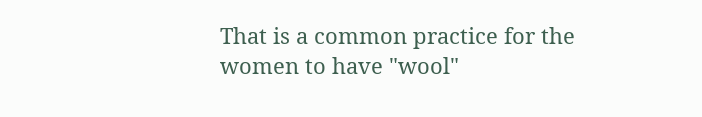That is a common practice for the women to have "wool"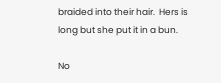braided into their hair.  Hers is long but she put it in a bun.

No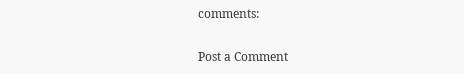comments:

Post a Comment